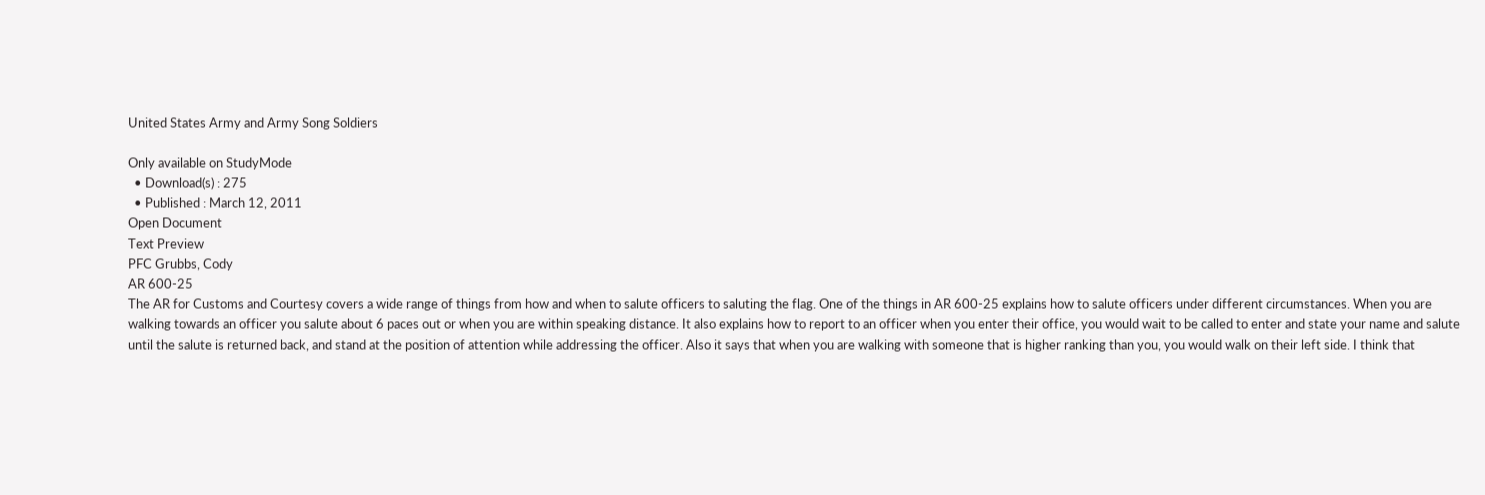United States Army and Army Song Soldiers

Only available on StudyMode
  • Download(s) : 275
  • Published : March 12, 2011
Open Document
Text Preview
PFC Grubbs, Cody
AR 600-25
The AR for Customs and Courtesy covers a wide range of things from how and when to salute officers to saluting the flag. One of the things in AR 600-25 explains how to salute officers under different circumstances. When you are walking towards an officer you salute about 6 paces out or when you are within speaking distance. It also explains how to report to an officer when you enter their office, you would wait to be called to enter and state your name and salute until the salute is returned back, and stand at the position of attention while addressing the officer. Also it says that when you are walking with someone that is higher ranking than you, you would walk on their left side. I think that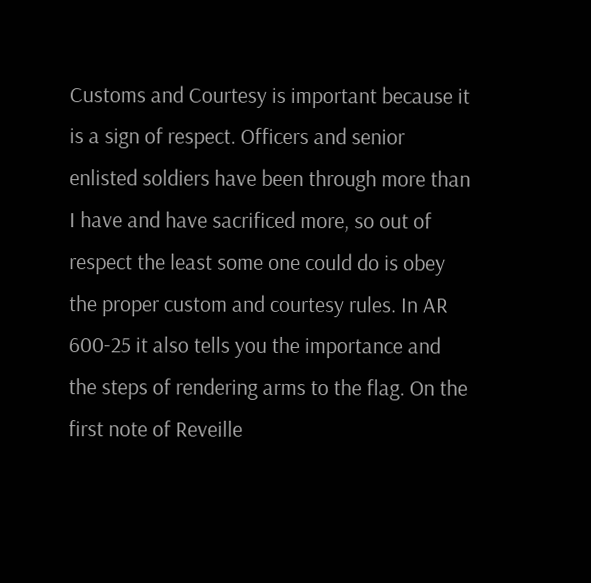Customs and Courtesy is important because it is a sign of respect. Officers and senior enlisted soldiers have been through more than I have and have sacrificed more, so out of respect the least some one could do is obey the proper custom and courtesy rules. In AR 600-25 it also tells you the importance and the steps of rendering arms to the flag. On the first note of Reveille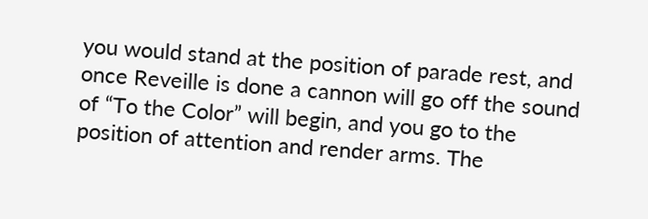you would stand at the position of parade rest, and once Reveille is done a cannon will go off the sound of “To the Color” will begin, and you go to the position of attention and render arms. The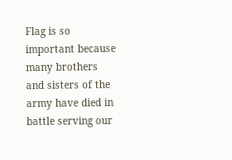Flag is so important because many brothers and sisters of the army have died in battle serving our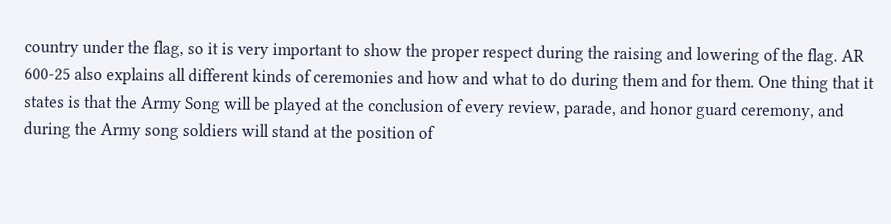country under the flag, so it is very important to show the proper respect during the raising and lowering of the flag. AR 600-25 also explains all different kinds of ceremonies and how and what to do during them and for them. One thing that it states is that the Army Song will be played at the conclusion of every review, parade, and honor guard ceremony, and during the Army song soldiers will stand at the position of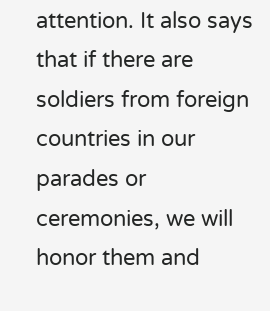attention. It also says that if there are soldiers from foreign countries in our parades or ceremonies, we will honor them and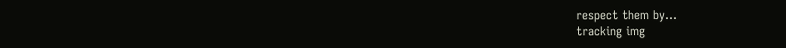respect them by...
tracking img